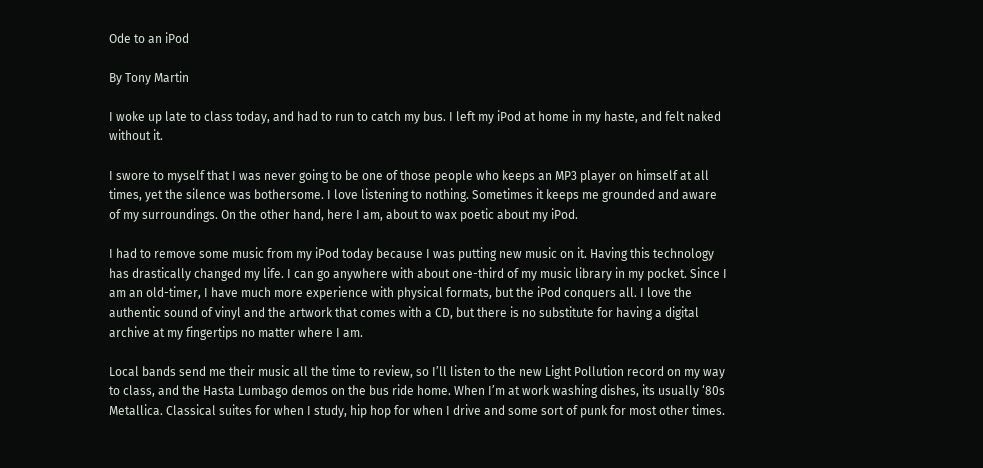Ode to an iPod

By Tony Martin

I woke up late to class today, and had to run to catch my bus. I left my iPod at home in my haste, and felt naked without it.

I swore to myself that I was never going to be one of those people who keeps an MP3 player on himself at all times, yet the silence was bothersome. I love listening to nothing. Sometimes it keeps me grounded and aware of my surroundings. On the other hand, here I am, about to wax poetic about my iPod.

I had to remove some music from my iPod today because I was putting new music on it. Having this technology has drastically changed my life. I can go anywhere with about one-third of my music library in my pocket. Since I am an old-timer, I have much more experience with physical formats, but the iPod conquers all. I love the authentic sound of vinyl and the artwork that comes with a CD, but there is no substitute for having a digital archive at my fingertips no matter where I am.

Local bands send me their music all the time to review, so I’ll listen to the new Light Pollution record on my way to class, and the Hasta Lumbago demos on the bus ride home. When I’m at work washing dishes, its usually ‘80s Metallica. Classical suites for when I study, hip hop for when I drive and some sort of punk for most other times.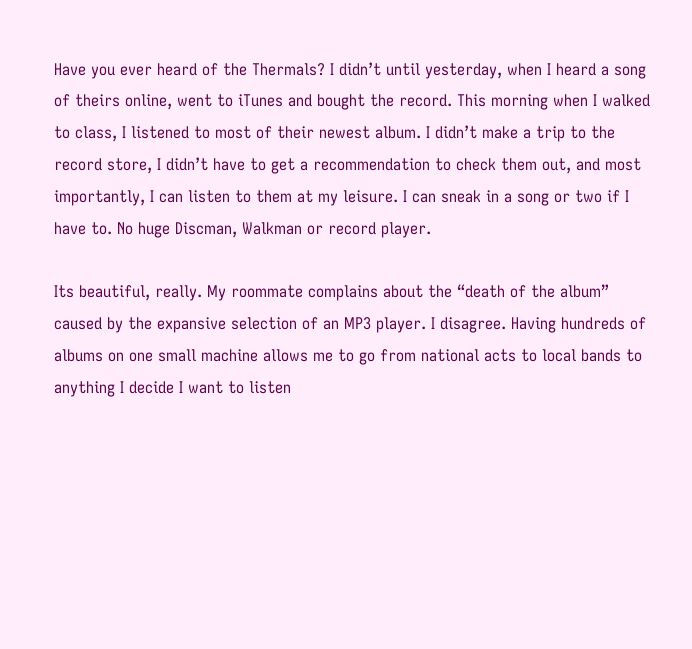Have you ever heard of the Thermals? I didn’t until yesterday, when I heard a song of theirs online, went to iTunes and bought the record. This morning when I walked to class, I listened to most of their newest album. I didn’t make a trip to the record store, I didn’t have to get a recommendation to check them out, and most importantly, I can listen to them at my leisure. I can sneak in a song or two if I have to. No huge Discman, Walkman or record player.

Its beautiful, really. My roommate complains about the “death of the album” caused by the expansive selection of an MP3 player. I disagree. Having hundreds of albums on one small machine allows me to go from national acts to local bands to anything I decide I want to listen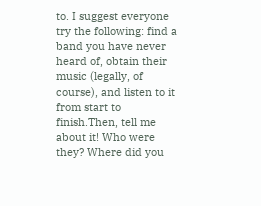to. I suggest everyone try the following: find a band you have never heard of, obtain their music (legally, of course), and listen to it from start to finish.Then, tell me about it! Who were they? Where did you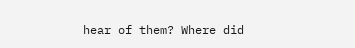hear of them? Where did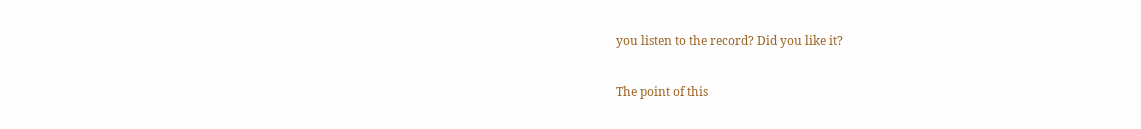you listen to the record? Did you like it?

The point of this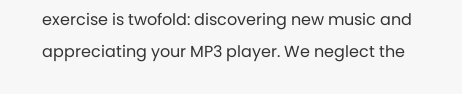exercise is twofold: discovering new music and appreciating your MP3 player. We neglect the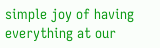simple joy of having everything at our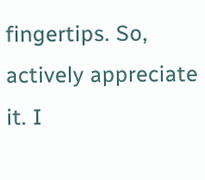fingertips. So, actively appreciate it. I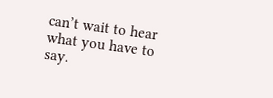can’t wait to hear what you have to say.